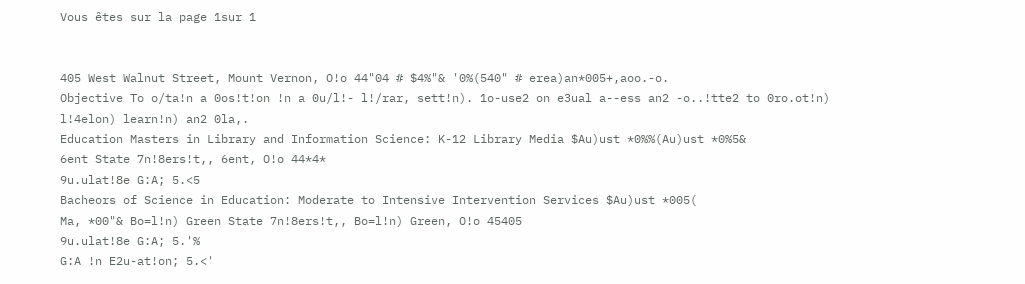Vous êtes sur la page 1sur 1


405 West Walnut Street, Mount Vernon, O!o 44"04 # $4%"& '0%(540" # erea)an*005+,aoo.-o.
Objective To o/ta!n a 0os!t!on !n a 0u/l!- l!/rar, sett!n). 1o-use2 on e3ual a--ess an2 -o..!tte2 to 0ro.ot!n)
l!4elon) learn!n) an2 0la,.
Education Masters in Library and Information Science: K-12 Library Media $Au)ust *0%%(Au)ust *0%5&
6ent State 7n!8ers!t,, 6ent, O!o 44*4*
9u.ulat!8e G:A; 5.<5
Bacheors of Science in Education: Moderate to Intensive Intervention Services $Au)ust *005(
Ma, *00"& Bo=l!n) Green State 7n!8ers!t,, Bo=l!n) Green, O!o 45405
9u.ulat!8e G:A; 5.'%
G:A !n E2u-at!on; 5.<'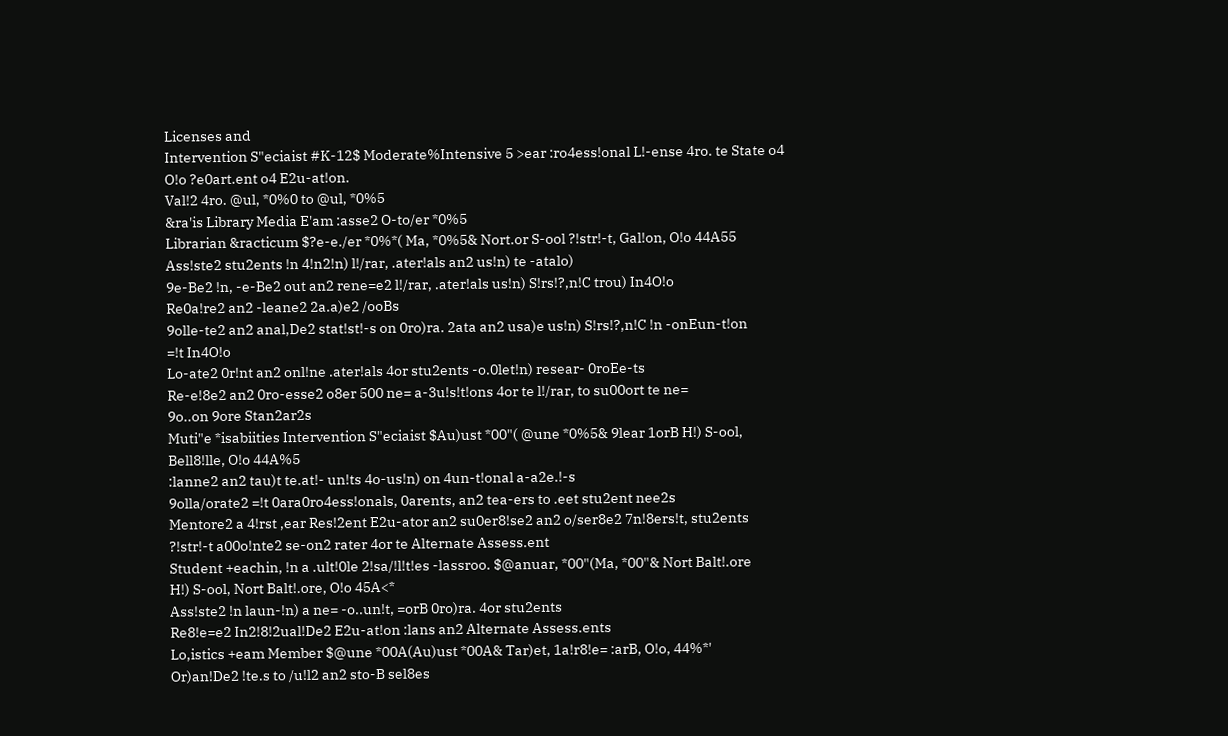Licenses and
Intervention S"eciaist #K-12$ Moderate%Intensive 5 >ear :ro4ess!onal L!-ense 4ro. te State o4
O!o ?e0art.ent o4 E2u-at!on.
Val!2 4ro. @ul, *0%0 to @ul, *0%5
&ra'is Library Media E'am :asse2 O-to/er *0%5
Librarian &racticum $?e-e./er *0%*( Ma, *0%5& Nort.or S-ool ?!str!-t, Gal!on, O!o 44A55
Ass!ste2 stu2ents !n 4!n2!n) l!/rar, .ater!als an2 us!n) te -atalo)
9e-Be2 !n, -e-Be2 out an2 rene=e2 l!/rar, .ater!als us!n) S!rs!?,n!C trou) In4O!o
Re0a!re2 an2 -leane2 2a.a)e2 /ooBs
9olle-te2 an2 anal,De2 stat!st!-s on 0ro)ra. 2ata an2 usa)e us!n) S!rs!?,n!C !n -onEun-t!on
=!t In4O!o
Lo-ate2 0r!nt an2 onl!ne .ater!als 4or stu2ents -o.0let!n) resear- 0roEe-ts
Re-e!8e2 an2 0ro-esse2 o8er 500 ne= a-3u!s!t!ons 4or te l!/rar, to su00ort te ne=
9o..on 9ore Stan2ar2s
Muti"e *isabiities Intervention S"eciaist $Au)ust *00"( @une *0%5& 9lear 1orB H!) S-ool,
Bell8!lle, O!o 44A%5
:lanne2 an2 tau)t te.at!- un!ts 4o-us!n) on 4un-t!onal a-a2e.!-s
9olla/orate2 =!t 0ara0ro4ess!onals, 0arents, an2 tea-ers to .eet stu2ent nee2s
Mentore2 a 4!rst ,ear Res!2ent E2u-ator an2 su0er8!se2 an2 o/ser8e2 7n!8ers!t, stu2ents
?!str!-t a00o!nte2 se-on2 rater 4or te Alternate Assess.ent
Student +eachin, !n a .ult!0le 2!sa/!l!t!es -lassroo. $@anuar, *00"(Ma, *00"& Nort Balt!.ore
H!) S-ool, Nort Balt!.ore, O!o 45A<*
Ass!ste2 !n laun-!n) a ne= -o..un!t, =orB 0ro)ra. 4or stu2ents
Re8!e=e2 In2!8!2ual!De2 E2u-at!on :lans an2 Alternate Assess.ents
Lo,istics +eam Member $@une *00A(Au)ust *00A& Tar)et, 1a!r8!e= :arB, O!o, 44%*'
Or)an!De2 !te.s to /u!l2 an2 sto-B sel8es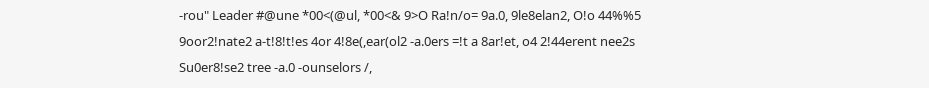-rou" Leader #@une *00<(@ul, *00<& 9>O Ra!n/o= 9a.0, 9le8elan2, O!o 44%%5
9oor2!nate2 a-t!8!t!es 4or 4!8e(,ear(ol2 -a.0ers =!t a 8ar!et, o4 2!44erent nee2s
Su0er8!se2 tree -a.0 -ounselors /,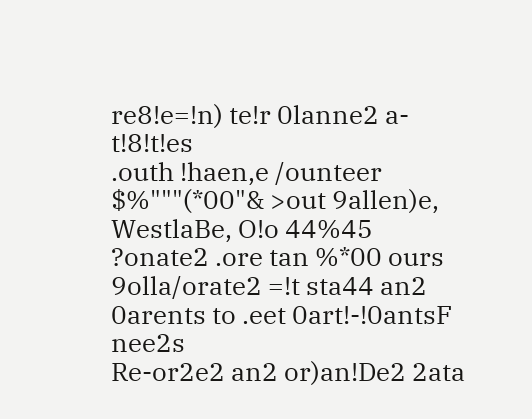re8!e=!n) te!r 0lanne2 a-t!8!t!es
.outh !haen,e /ounteer $%"""(*00"& >out 9allen)e, WestlaBe, O!o 44%45
?onate2 .ore tan %*00 ours
9olla/orate2 =!t sta44 an2 0arents to .eet 0art!-!0antsF nee2s
Re-or2e2 an2 or)an!De2 2ata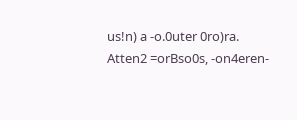us!n) a -o.0uter 0ro)ra.
Atten2 =orBso0s, -on4eren-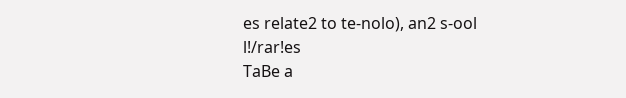es relate2 to te-nolo), an2 s-ool l!/rar!es
TaBe a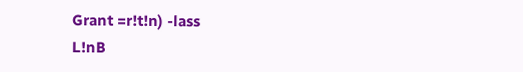Grant =r!t!n) -lass
L!nB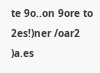te 9o..on 9ore to 2es!)ner /oar2 )a.es